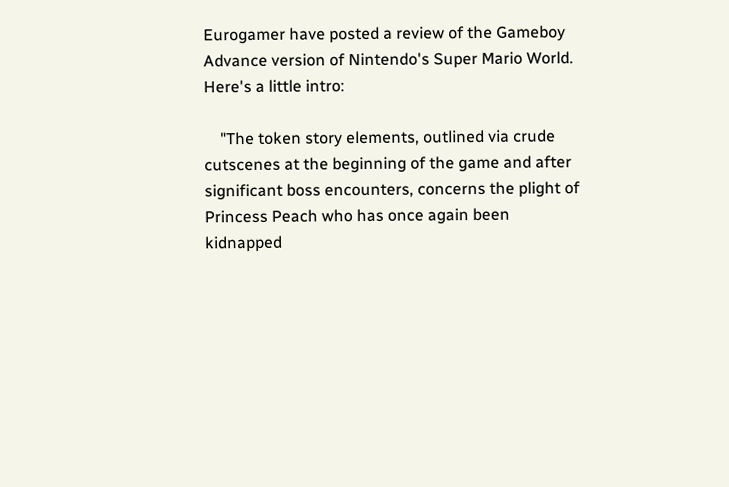Eurogamer have posted a review of the Gameboy Advance version of Nintendo's Super Mario World. Here's a little intro:

    "The token story elements, outlined via crude cutscenes at the beginning of the game and after significant boss encounters, concerns the plight of Princess Peach who has once again been kidnapped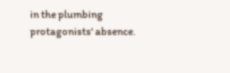in the plumbing protagonists' absence.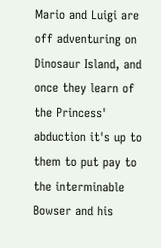Mario and Luigi are off adventuring on Dinosaur Island, and once they learn of the Princess' abduction it's up to them to put pay to the interminable Bowser and his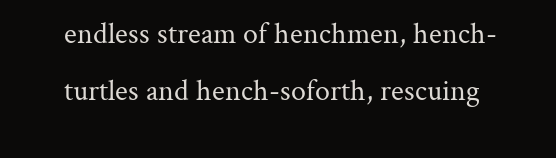endless stream of henchmen, hench-turtles and hench-soforth, rescuing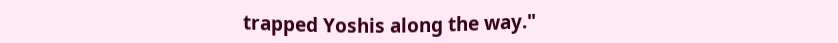trapped Yoshis along the way."